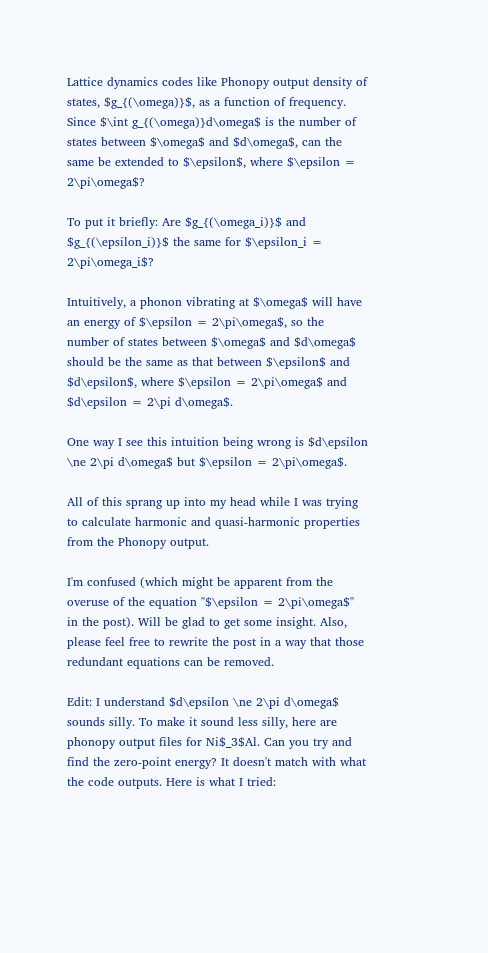Lattice dynamics codes like Phonopy output density of states, $g_{(\omega)}$, as a function of frequency. Since $\int g_{(\omega)}d\omega$ is the number of states between $\omega$ and $d\omega$, can the same be extended to $\epsilon$, where $\epsilon = 2\pi\omega$?

To put it briefly: Are $g_{(\omega_i)}$ and $g_{(\epsilon_i)}$ the same for $\epsilon_i = 2\pi\omega_i$?

Intuitively, a phonon vibrating at $\omega$ will have an energy of $\epsilon = 2\pi\omega$, so the number of states between $\omega$ and $d\omega$ should be the same as that between $\epsilon$ and $d\epsilon$, where $\epsilon = 2\pi\omega$ and $d\epsilon = 2\pi d\omega$.

One way I see this intuition being wrong is $d\epsilon \ne 2\pi d\omega$ but $\epsilon = 2\pi\omega$.

All of this sprang up into my head while I was trying to calculate harmonic and quasi-harmonic properties from the Phonopy output.

I'm confused (which might be apparent from the overuse of the equation "$\epsilon = 2\pi\omega$" in the post). Will be glad to get some insight. Also, please feel free to rewrite the post in a way that those redundant equations can be removed.

Edit: I understand $d\epsilon \ne 2\pi d\omega$ sounds silly. To make it sound less silly, here are phonopy output files for Ni$_3$Al. Can you try and find the zero-point energy? It doesn't match with what the code outputs. Here is what I tried: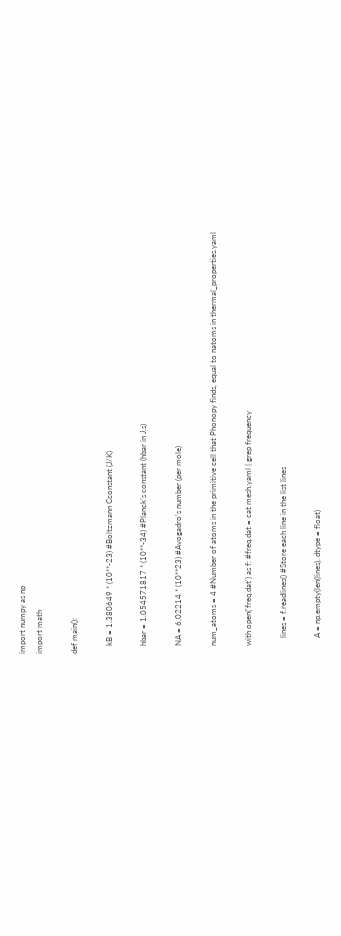import numpy as np
import math

def main():

    kB = 1.380649 * (10**-23) #Boltzmann Cconstant (J/K)

    hbar = 1.054571817 * (10**-34) #Planck's constant (hbar in J.s)

    NA = 6.02214 * (10**23) #Avogadro's number (per mole)

    num_atoms = 4 #Number of atoms in the primitive cell that Phonopy finds, equal to natoms in thermal_properties.yaml

    with open('freq.dat') as f: #freq.dat = cat mesh.yaml | grep frequency

        lines = f.readlines() #Store each line in the list lines

        A = np.empty(len(lines), dtype = float)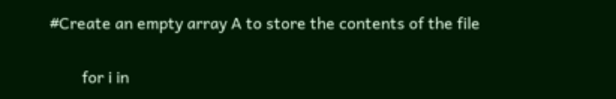#Create an empty array A to store the contents of the file

        for i in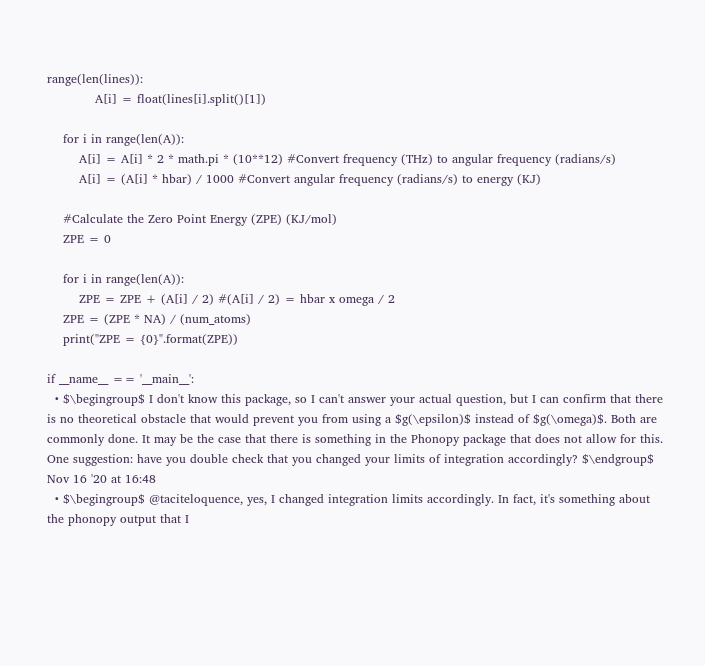range(len(lines)):
            A[i] = float(lines[i].split()[1])

    for i in range(len(A)):
        A[i] = A[i] * 2 * math.pi * (10**12) #Convert frequency (THz) to angular frequency (radians/s)
        A[i] = (A[i] * hbar) / 1000 #Convert angular frequency (radians/s) to energy (KJ)

    #Calculate the Zero Point Energy (ZPE) (KJ/mol)
    ZPE = 0

    for i in range(len(A)):
        ZPE = ZPE + (A[i] / 2) #(A[i] / 2) = hbar x omega / 2
    ZPE = (ZPE * NA) / (num_atoms)
    print("ZPE = {0}".format(ZPE))

if __name__ == '__main__':
  • $\begingroup$ I don't know this package, so I can't answer your actual question, but I can confirm that there is no theoretical obstacle that would prevent you from using a $g(\epsilon)$ instead of $g(\omega)$. Both are commonly done. It may be the case that there is something in the Phonopy package that does not allow for this. One suggestion: have you double check that you changed your limits of integration accordingly? $\endgroup$ Nov 16 '20 at 16:48
  • $\begingroup$ @taciteloquence, yes, I changed integration limits accordingly. In fact, it's something about the phonopy output that I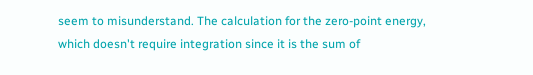seem to misunderstand. The calculation for the zero-point energy, which doesn't require integration since it is the sum of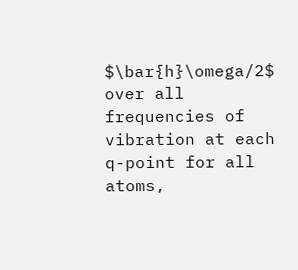$\bar{h}\omega/2$ over all frequencies of vibration at each q-point for all atoms,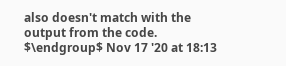also doesn't match with the output from the code. $\endgroup$ Nov 17 '20 at 18:13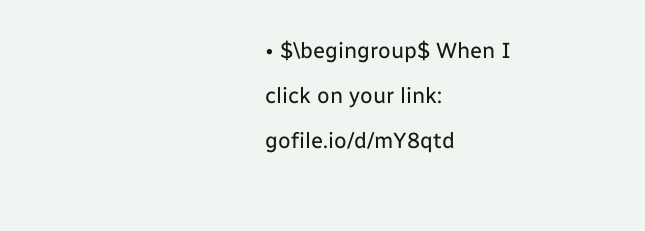• $\begingroup$ When I click on your link: gofile.io/d/mY8qtd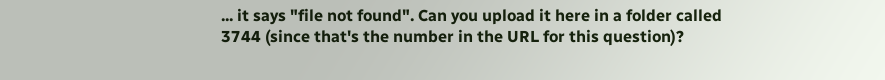... it says "file not found". Can you upload it here in a folder called 3744 (since that's the number in the URL for this question)?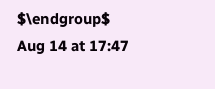$\endgroup$ Aug 14 at 17:47